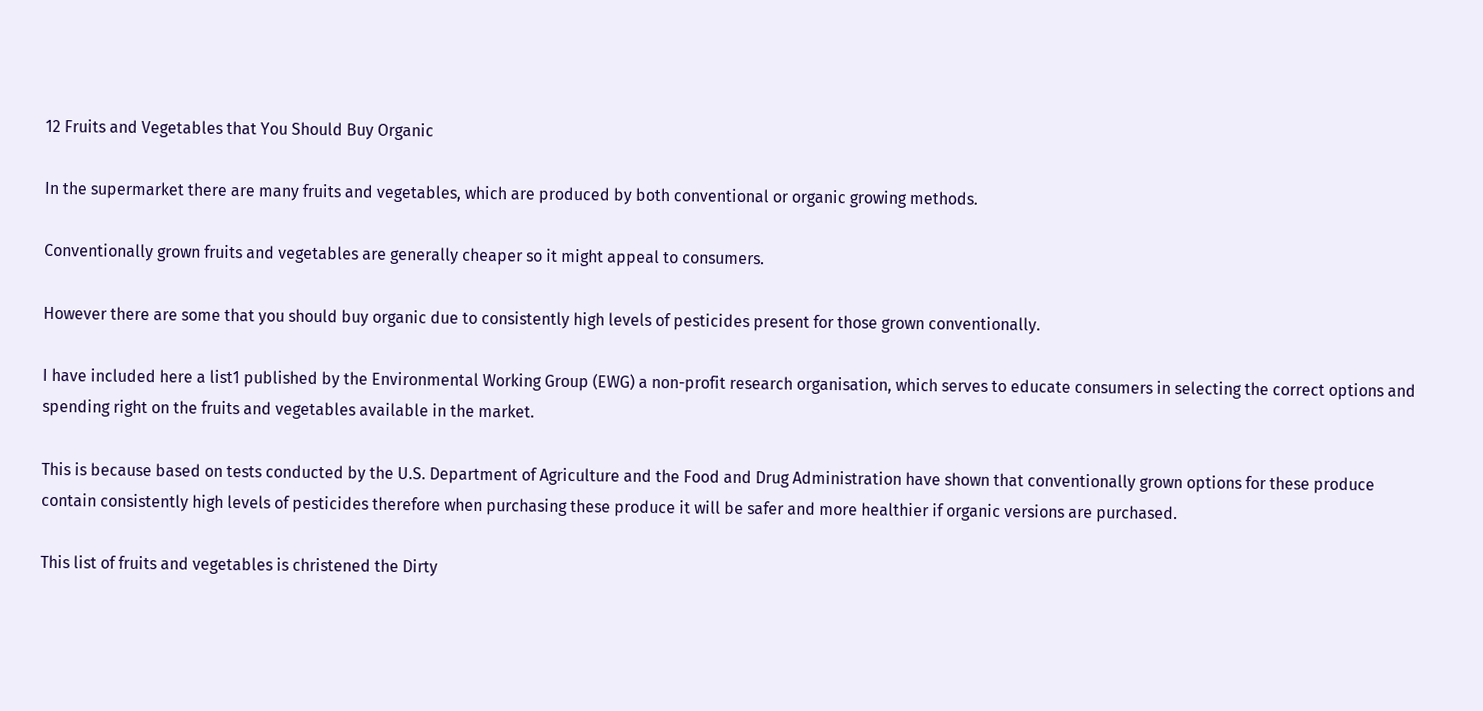12 Fruits and Vegetables that You Should Buy Organic

In the supermarket there are many fruits and vegetables, which are produced by both conventional or organic growing methods.

Conventionally grown fruits and vegetables are generally cheaper so it might appeal to consumers.

However there are some that you should buy organic due to consistently high levels of pesticides present for those grown conventionally.

I have included here a list1 published by the Environmental Working Group (EWG) a non-profit research organisation, which serves to educate consumers in selecting the correct options and spending right on the fruits and vegetables available in the market.

This is because based on tests conducted by the U.S. Department of Agriculture and the Food and Drug Administration have shown that conventionally grown options for these produce contain consistently high levels of pesticides therefore when purchasing these produce it will be safer and more healthier if organic versions are purchased.

This list of fruits and vegetables is christened the Dirty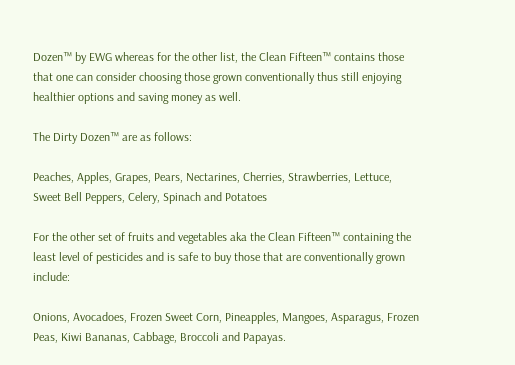Dozen™ by EWG whereas for the other list, the Clean Fifteen™ contains those that one can consider choosing those grown conventionally thus still enjoying healthier options and saving money as well.

The Dirty Dozen™ are as follows:

Peaches, Apples, Grapes, Pears, Nectarines, Cherries, Strawberries, Lettuce, Sweet Bell Peppers, Celery, Spinach and Potatoes

For the other set of fruits and vegetables aka the Clean Fifteen™ containing the least level of pesticides and is safe to buy those that are conventionally grown include:

Onions, Avocadoes, Frozen Sweet Corn, Pineapples, Mangoes, Asparagus, Frozen Peas, Kiwi Bananas, Cabbage, Broccoli and Papayas.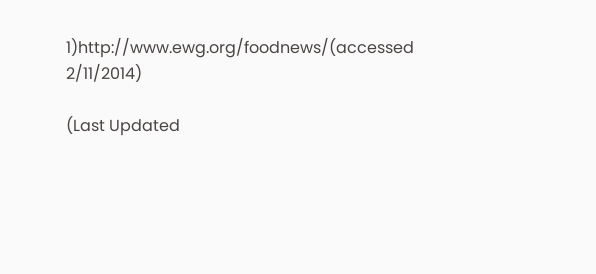1)http://www.ewg.org/foodnews/(accessed 2/11/2014)

(Last Updated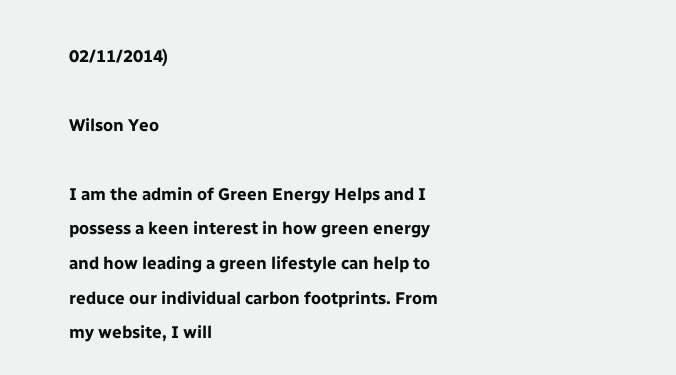02/11/2014)

Wilson Yeo

I am the admin of Green Energy Helps and I possess a keen interest in how green energy and how leading a green lifestyle can help to reduce our individual carbon footprints. From my website, I will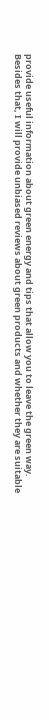provide useful information about green energy and tips that allow you to leave the green way. Besides that, I will provide unbiased reviews about green products and whether they are suitable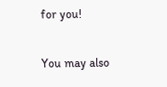for you!

You may also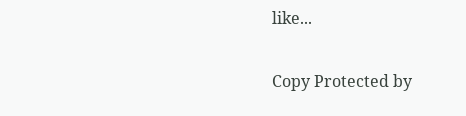like...

Copy Protected by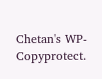Chetan's WP-Copyprotect.